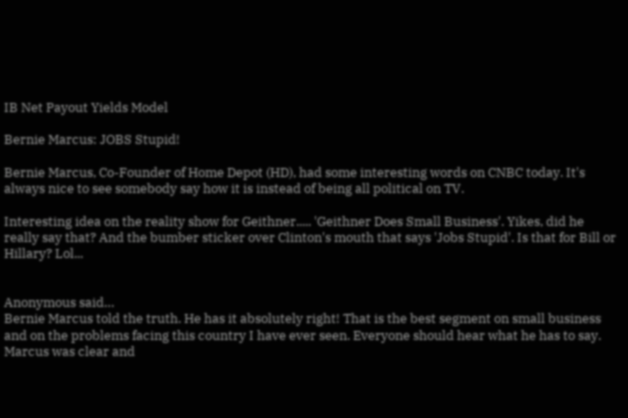IB Net Payout Yields Model

Bernie Marcus: JOBS Stupid!

Bernie Marcus, Co-Founder of Home Depot (HD), had some interesting words on CNBC today. It's always nice to see somebody say how it is instead of being all political on TV.

Interesting idea on the reality show for Geithner..... 'Geithner Does Small Business'. Yikes, did he really say that? And the bumber sticker over Clinton's mouth that says 'Jobs Stupid'. Is that for Bill or Hillary? Lol...


Anonymous said…
Bernie Marcus told the truth. He has it absolutely right! That is the best segment on small business and on the problems facing this country I have ever seen. Everyone should hear what he has to say. Marcus was clear and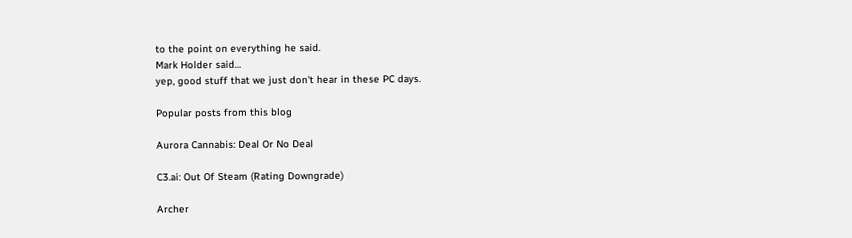to the point on everything he said.
Mark Holder said…
yep, good stuff that we just don't hear in these PC days.

Popular posts from this blog

Aurora Cannabis: Deal Or No Deal

C3.ai: Out Of Steam (Rating Downgrade)

Archer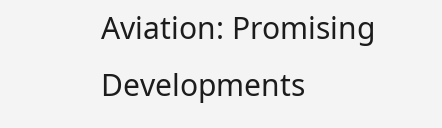Aviation: Promising Developments